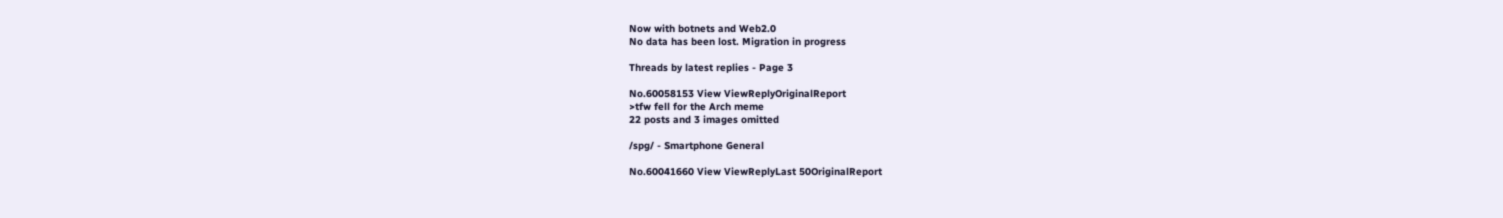Now with botnets and Web2.0
No data has been lost. Migration in progress

Threads by latest replies - Page 3

No.60058153 View ViewReplyOriginalReport
>tfw fell for the Arch meme
22 posts and 3 images omitted

/spg/ - Smartphone General

No.60041660 View ViewReplyLast 50OriginalReport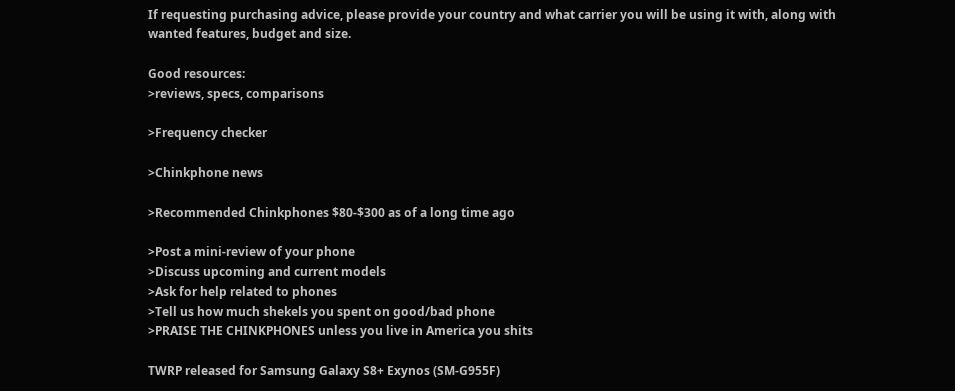If requesting purchasing advice, please provide your country and what carrier you will be using it with, along with wanted features, budget and size.

Good resources:
>reviews, specs, comparisons

>Frequency checker

>Chinkphone news

>Recommended Chinkphones $80-$300 as of a long time ago

>Post a mini-review of your phone
>Discuss upcoming and current models
>Ask for help related to phones
>Tell us how much shekels you spent on good/bad phone
>PRAISE THE CHINKPHONES unless you live in America you shits

TWRP released for Samsung Galaxy S8+ Exynos (SM-G955F)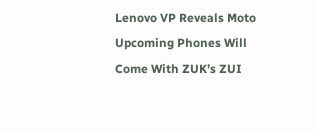Lenovo VP Reveals Moto Upcoming Phones Will Come With ZUK’s ZUI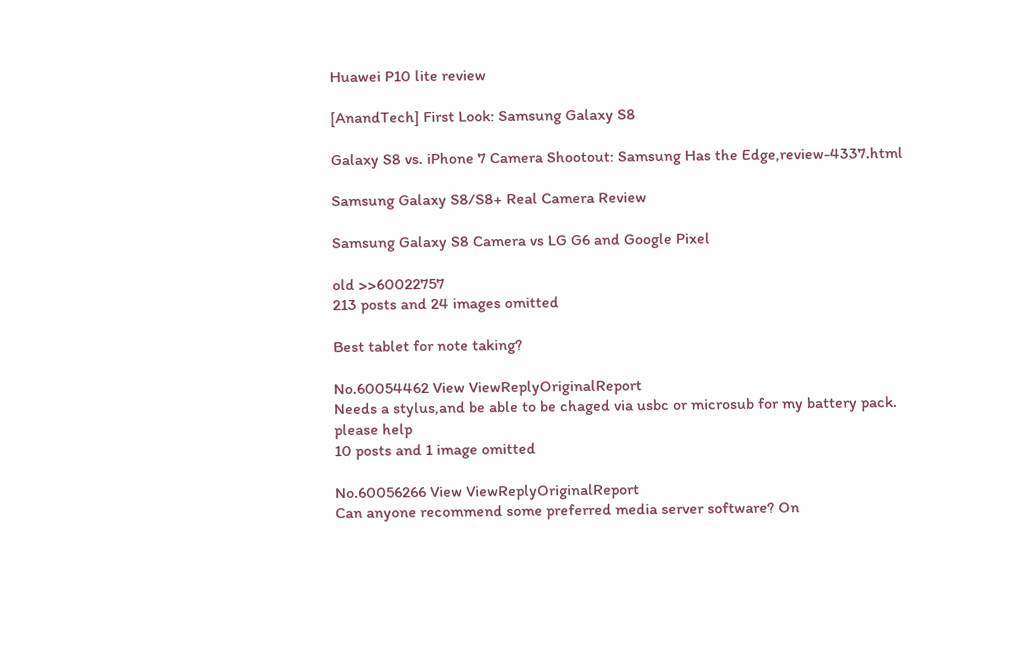Huawei P10 lite review

[AnandTech] First Look: Samsung Galaxy S8

Galaxy S8 vs. iPhone 7 Camera Shootout: Samsung Has the Edge,review-4337.html

Samsung Galaxy S8/S8+ Real Camera Review

Samsung Galaxy S8 Camera vs LG G6 and Google Pixel

old >>60022757
213 posts and 24 images omitted

Best tablet for note taking?

No.60054462 View ViewReplyOriginalReport
Needs a stylus,and be able to be chaged via usbc or microsub for my battery pack.
please help
10 posts and 1 image omitted

No.60056266 View ViewReplyOriginalReport
Can anyone recommend some preferred media server software? On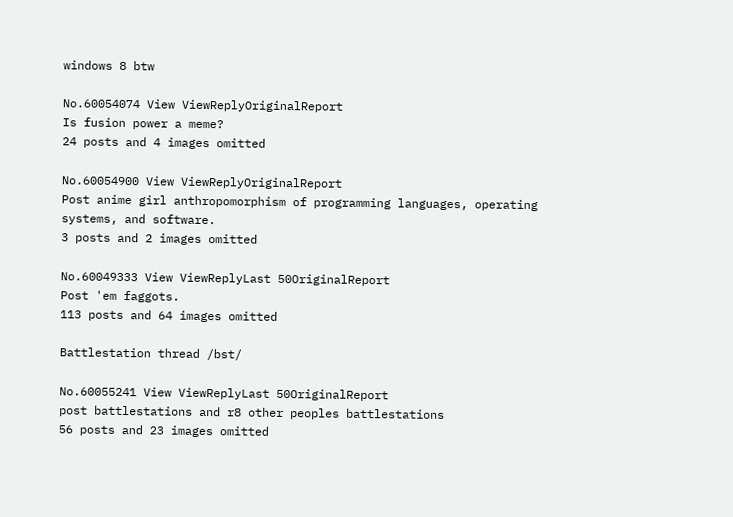windows 8 btw

No.60054074 View ViewReplyOriginalReport
Is fusion power a meme?
24 posts and 4 images omitted

No.60054900 View ViewReplyOriginalReport
Post anime girl anthropomorphism of programming languages, operating systems, and software.
3 posts and 2 images omitted

No.60049333 View ViewReplyLast 50OriginalReport
Post 'em faggots.
113 posts and 64 images omitted

Battlestation thread /bst/

No.60055241 View ViewReplyLast 50OriginalReport
post battlestations and r8 other peoples battlestations
56 posts and 23 images omitted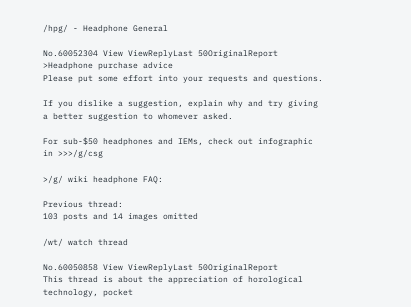/hpg/ - Headphone General

No.60052304 View ViewReplyLast 50OriginalReport
>Headphone purchase advice
Please put some effort into your requests and questions.

If you dislike a suggestion, explain why and try giving a better suggestion to whomever asked.

For sub-$50 headphones and IEMs, check out infographic in >>>/g/csg

>/g/ wiki headphone FAQ:

Previous thread:
103 posts and 14 images omitted

/wt/ watch thread

No.60050858 View ViewReplyLast 50OriginalReport
This thread is about the appreciation of horological technology, pocket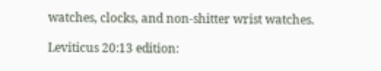watches, clocks, and non-shitter wrist watches.

Leviticus 20:13 edition: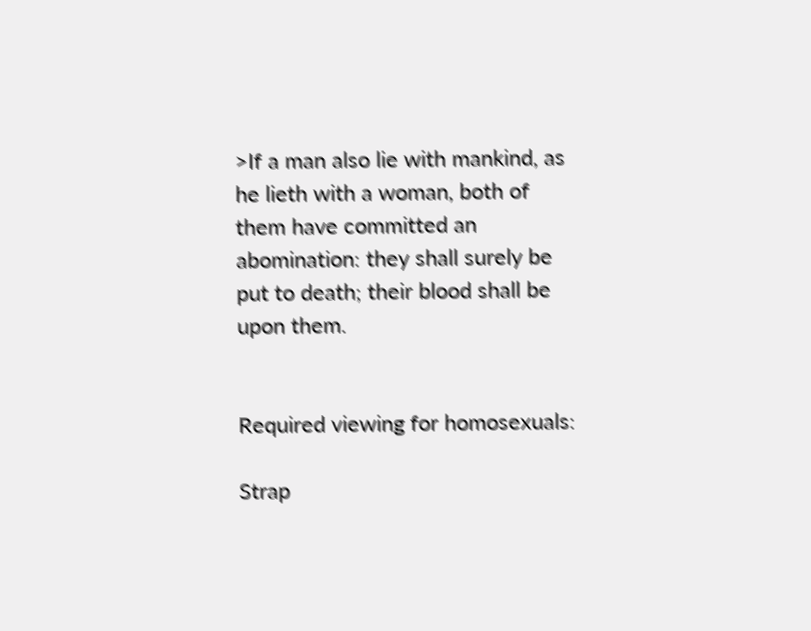>If a man also lie with mankind, as he lieth with a woman, both of them have committed an abomination: they shall surely be put to death; their blood shall be upon them.


Required viewing for homosexuals:

Strap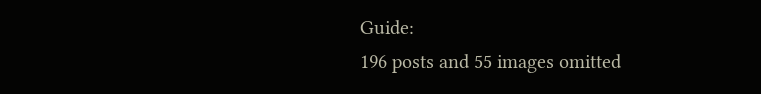Guide:
196 posts and 55 images omitted